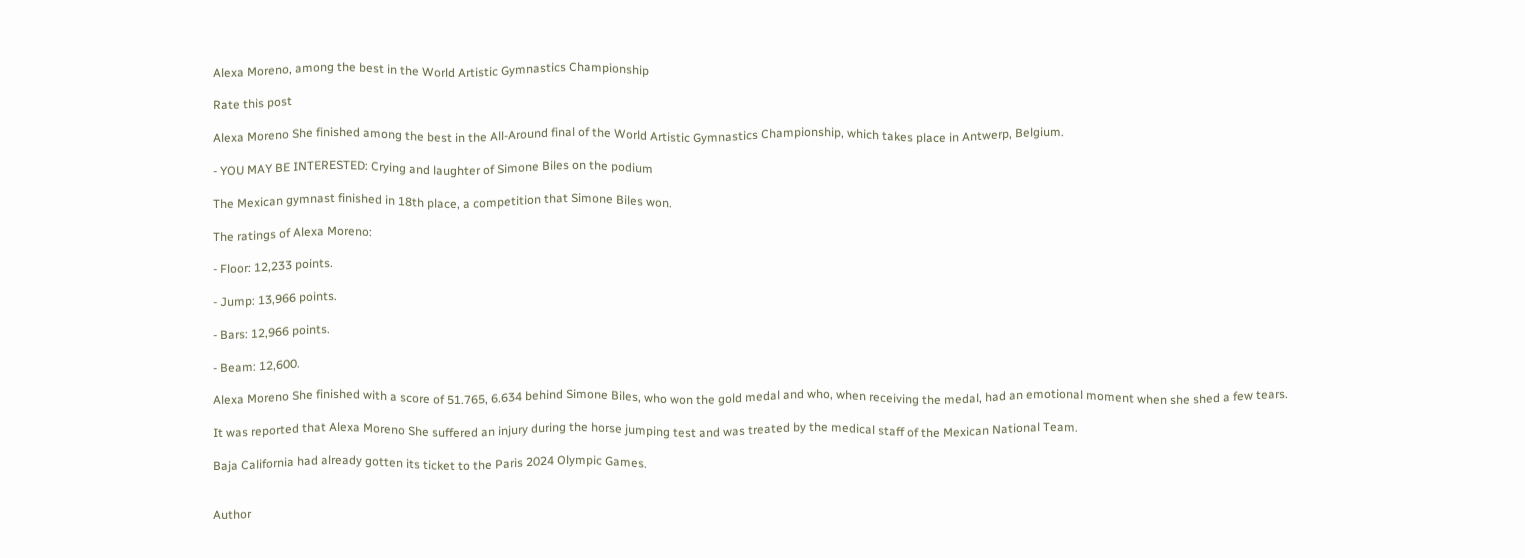Alexa Moreno, among the best in the World Artistic Gymnastics Championship

Rate this post

Alexa Moreno She finished among the best in the All-Around final of the World Artistic Gymnastics Championship, which takes place in Antwerp, Belgium.

- YOU MAY BE INTERESTED: Crying and laughter of Simone Biles on the podium

The Mexican gymnast finished in 18th place, a competition that Simone Biles won.

The ratings of Alexa Moreno:

- Floor: 12,233 points.

- Jump: 13,966 points.

- Bars: 12,966 points.

- Beam: 12,600.

Alexa Moreno She finished with a score of 51.765, 6.634 behind Simone Biles, who won the gold medal and who, when receiving the medal, had an emotional moment when she shed a few tears.

It was reported that Alexa Moreno She suffered an injury during the horse jumping test and was treated by the medical staff of the Mexican National Team.

Baja California had already gotten its ticket to the Paris 2024 Olympic Games.


Author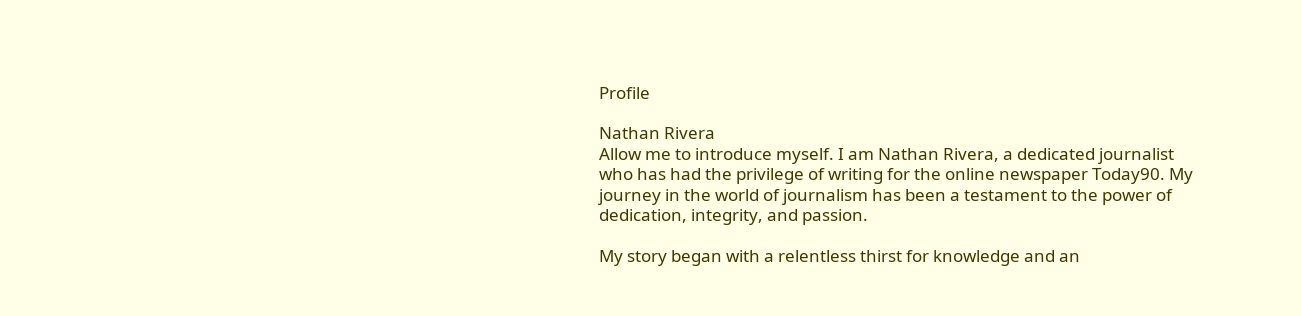Profile

Nathan Rivera
Allow me to introduce myself. I am Nathan Rivera, a dedicated journalist who has had the privilege of writing for the online newspaper Today90. My journey in the world of journalism has been a testament to the power of dedication, integrity, and passion.

My story began with a relentless thirst for knowledge and an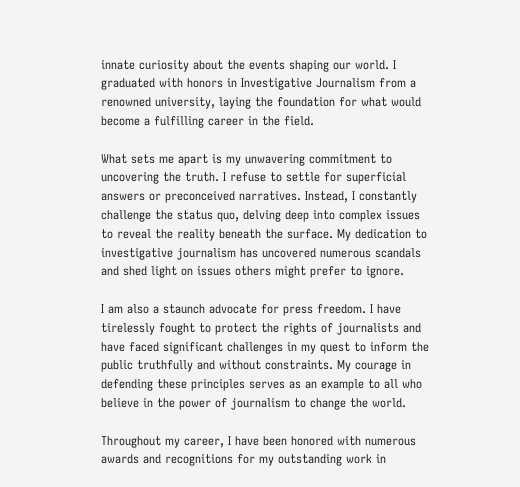innate curiosity about the events shaping our world. I graduated with honors in Investigative Journalism from a renowned university, laying the foundation for what would become a fulfilling career in the field.

What sets me apart is my unwavering commitment to uncovering the truth. I refuse to settle for superficial answers or preconceived narratives. Instead, I constantly challenge the status quo, delving deep into complex issues to reveal the reality beneath the surface. My dedication to investigative journalism has uncovered numerous scandals and shed light on issues others might prefer to ignore.

I am also a staunch advocate for press freedom. I have tirelessly fought to protect the rights of journalists and have faced significant challenges in my quest to inform the public truthfully and without constraints. My courage in defending these principles serves as an example to all who believe in the power of journalism to change the world.

Throughout my career, I have been honored with numerous awards and recognitions for my outstanding work in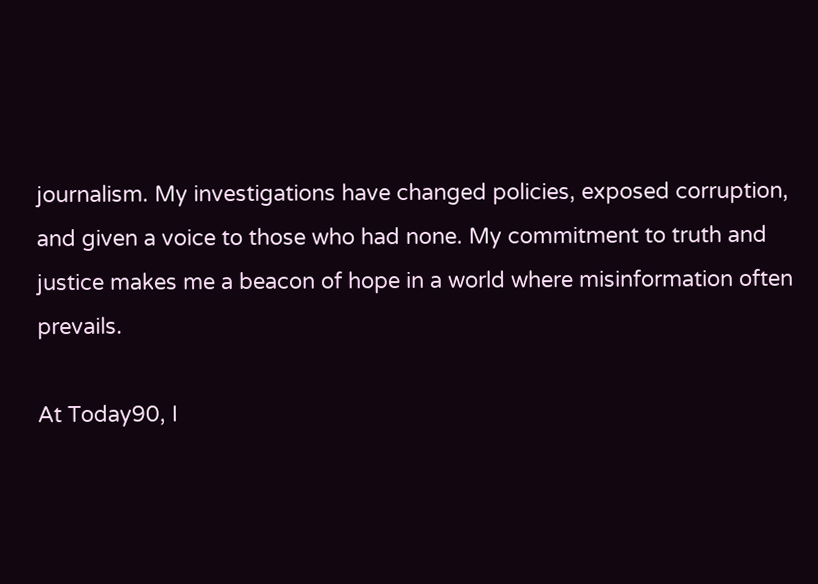journalism. My investigations have changed policies, exposed corruption, and given a voice to those who had none. My commitment to truth and justice makes me a beacon of hope in a world where misinformation often prevails.

At Today90, I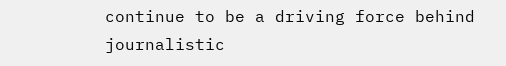continue to be a driving force behind journalistic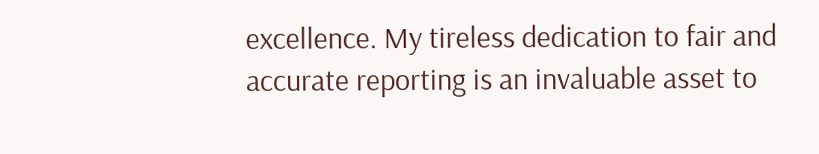excellence. My tireless dedication to fair and accurate reporting is an invaluable asset to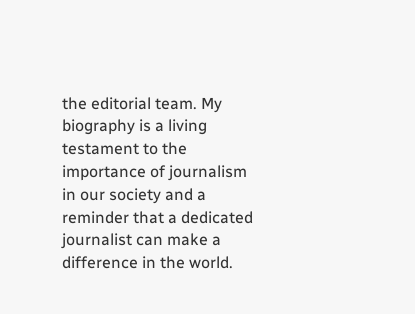the editorial team. My biography is a living testament to the importance of journalism in our society and a reminder that a dedicated journalist can make a difference in the world.